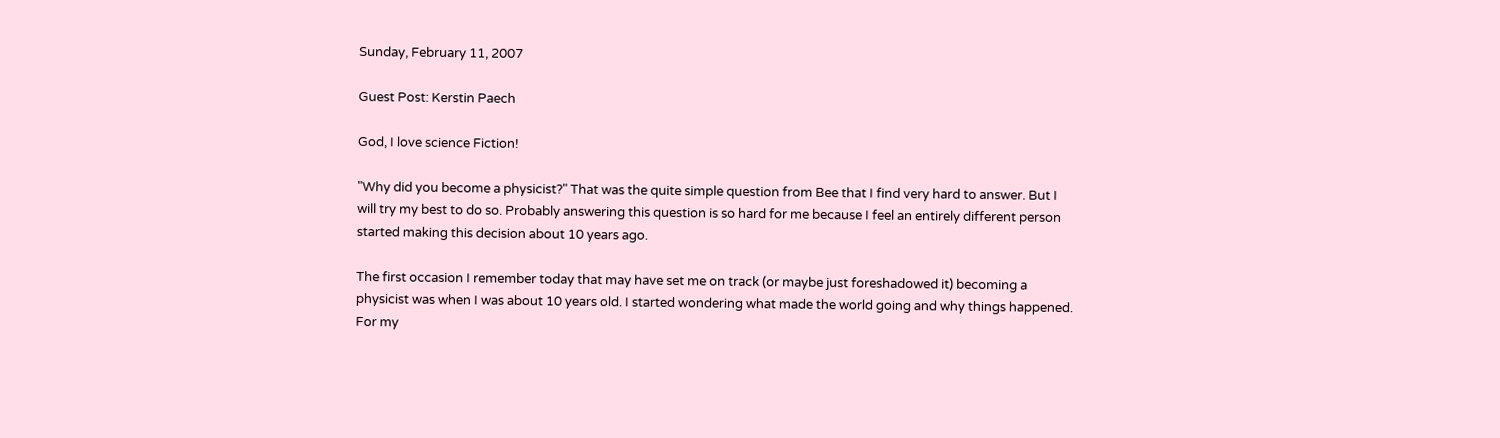Sunday, February 11, 2007

Guest Post: Kerstin Paech

God, I love science Fiction!

"Why did you become a physicist?" That was the quite simple question from Bee that I find very hard to answer. But I will try my best to do so. Probably answering this question is so hard for me because I feel an entirely different person started making this decision about 10 years ago.

The first occasion I remember today that may have set me on track (or maybe just foreshadowed it) becoming a physicist was when I was about 10 years old. I started wondering what made the world going and why things happened. For my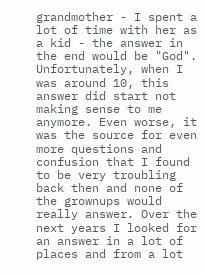grandmother - I spent a lot of time with her as a kid - the answer in the end would be "God". Unfortunately, when I was around 10, this answer did start not making sense to me anymore. Even worse, it was the source for even more questions and confusion that I found to be very troubling back then and none of the grownups would really answer. Over the next years I looked for an answer in a lot of places and from a lot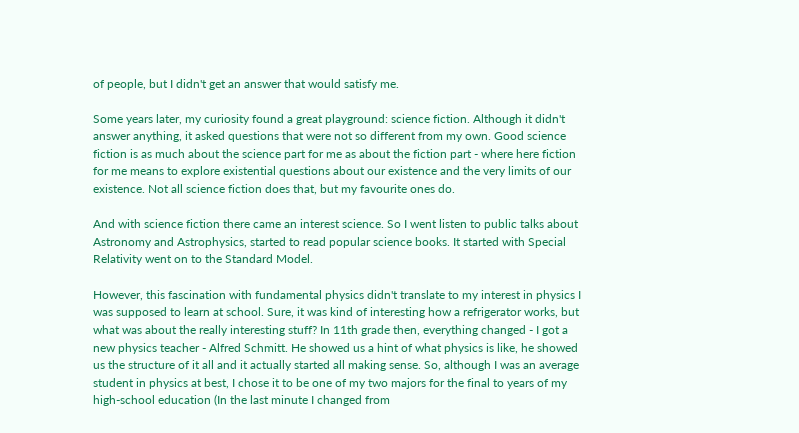of people, but I didn't get an answer that would satisfy me.

Some years later, my curiosity found a great playground: science fiction. Although it didn't answer anything, it asked questions that were not so different from my own. Good science fiction is as much about the science part for me as about the fiction part - where here fiction for me means to explore existential questions about our existence and the very limits of our existence. Not all science fiction does that, but my favourite ones do.

And with science fiction there came an interest science. So I went listen to public talks about Astronomy and Astrophysics, started to read popular science books. It started with Special Relativity went on to the Standard Model.

However, this fascination with fundamental physics didn't translate to my interest in physics I was supposed to learn at school. Sure, it was kind of interesting how a refrigerator works, but what was about the really interesting stuff? In 11th grade then, everything changed - I got a new physics teacher - Alfred Schmitt. He showed us a hint of what physics is like, he showed us the structure of it all and it actually started all making sense. So, although I was an average student in physics at best, I chose it to be one of my two majors for the final to years of my high-school education (In the last minute I changed from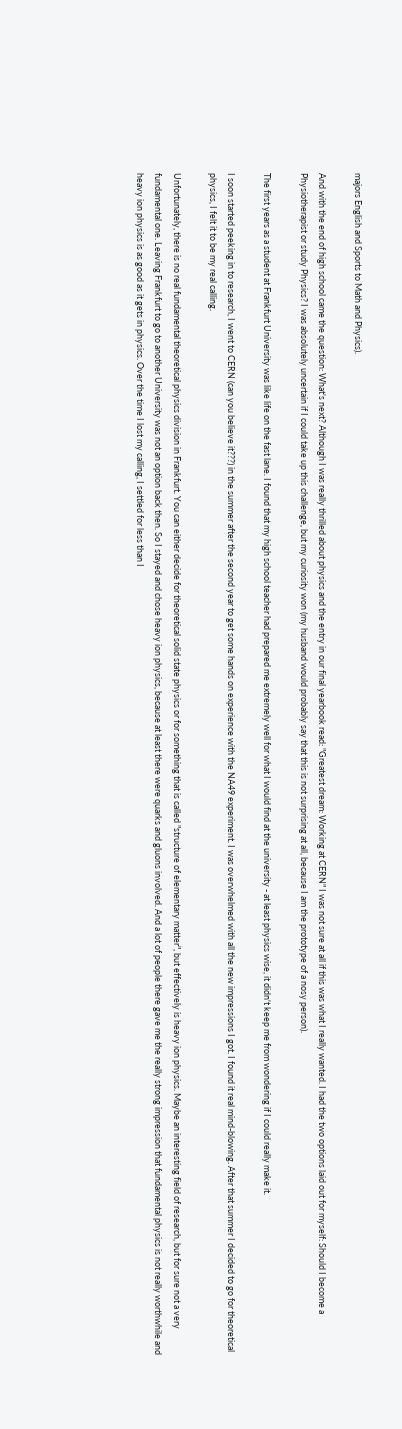majors English and Sports to Math and Physics).

And with the end of high school came the question: What's next? Although I was really thrilled about physics and the entry in our final yearbook read: "Greatest dream: Working at CERN" I was not sure at all if this was what I really wanted. I had the two options laid out for myself: Should I become a Physiotherapist or study Physics? I was absolutely uncertain if I could take up this challenge, but my curiosity won (my husband would probably say that this is not surprising at all, because I am the prototype of a nosy person).

The first years as a student at Frankfurt University was like life on the fast lane. I found that my high school teacher had prepared me extremely well for what I would find at the university - at least physics wise, it didn't keep me from wondering if I could really make it.

I soon started peeking in to research, I went to CERN (can you believe it???) in the summer after the second year to get some hands on experience with the NA49 experiment. I was overwhelmed with all the new impressions I got. I found it real mind-blowing. After that summer I decided to go for theoretical physics, I felt it to be my real calling.

Unfortunately, there is no real fundamental theoretical physics division in Frankfurt. You can either decide for theoretical solid state physics or for something that is called "structure of elementary matter", but effectively is heavy ion physics. Maybe an interesting field of research, but for sure not a very fundamental one. Leaving Frankfurt to go to another University was not an option back then. So I stayed and chose heavy ion physics, because at least there were quarks and gluons involved. And a lot of people there gave me the really strong impression that fundamental physics is not really worthwhile and heavy ion physics is as good as it gets in physics. Over the time I lost my calling, I settled for less than I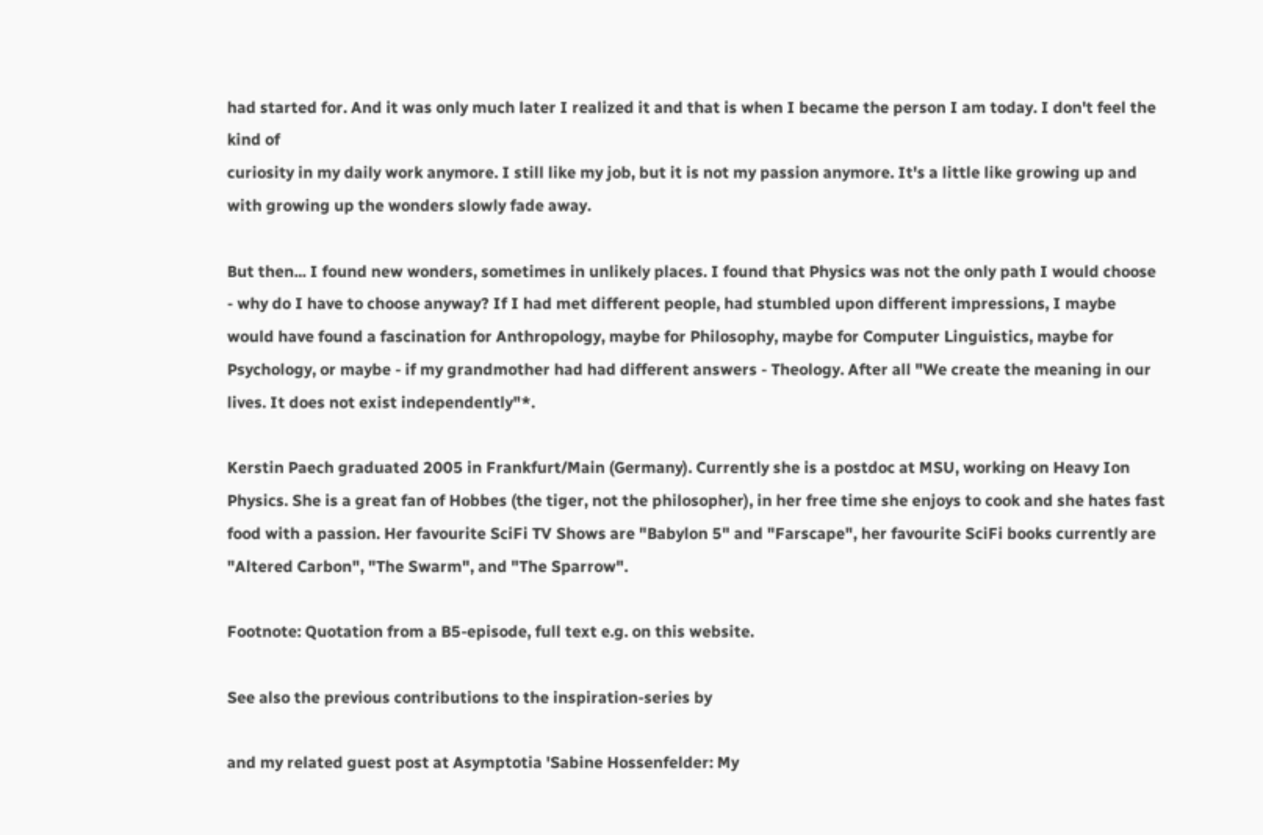had started for. And it was only much later I realized it and that is when I became the person I am today. I don't feel the kind of
curiosity in my daily work anymore. I still like my job, but it is not my passion anymore. It's a little like growing up and with growing up the wonders slowly fade away.

But then... I found new wonders, sometimes in unlikely places. I found that Physics was not the only path I would choose - why do I have to choose anyway? If I had met different people, had stumbled upon different impressions, I maybe would have found a fascination for Anthropology, maybe for Philosophy, maybe for Computer Linguistics, maybe for Psychology, or maybe - if my grandmother had had different answers - Theology. After all "We create the meaning in our lives. It does not exist independently"*.

Kerstin Paech graduated 2005 in Frankfurt/Main (Germany). Currently she is a postdoc at MSU, working on Heavy Ion Physics. She is a great fan of Hobbes (the tiger, not the philosopher), in her free time she enjoys to cook and she hates fast food with a passion. Her favourite SciFi TV Shows are "Babylon 5" and "Farscape", her favourite SciFi books currently are "Altered Carbon", "The Swarm", and "The Sparrow".

Footnote: Quotation from a B5-episode, full text e.g. on this website.

See also the previous contributions to the inspiration-series by

and my related guest post at Asymptotia 'Sabine Hossenfelder: My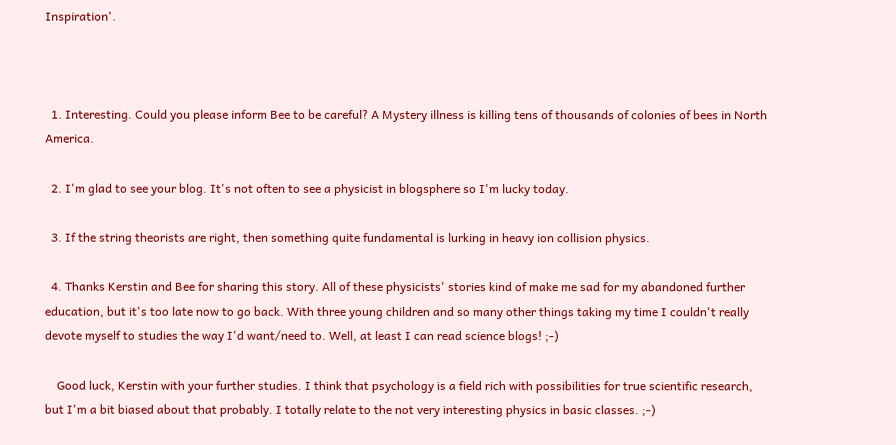Inspiration'.



  1. Interesting. Could you please inform Bee to be careful? A Mystery illness is killing tens of thousands of colonies of bees in North America.

  2. I'm glad to see your blog. It's not often to see a physicist in blogsphere so I'm lucky today.

  3. If the string theorists are right, then something quite fundamental is lurking in heavy ion collision physics.

  4. Thanks Kerstin and Bee for sharing this story. All of these physicists' stories kind of make me sad for my abandoned further education, but it's too late now to go back. With three young children and so many other things taking my time I couldn't really devote myself to studies the way I'd want/need to. Well, at least I can read science blogs! ;-)

    Good luck, Kerstin with your further studies. I think that psychology is a field rich with possibilities for true scientific research, but I'm a bit biased about that probably. I totally relate to the not very interesting physics in basic classes. ;-)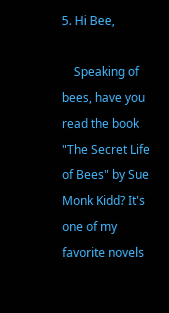5. Hi Bee,

    Speaking of bees, have you read the book "The Secret Life of Bees" by Sue Monk Kidd? It's one of my favorite novels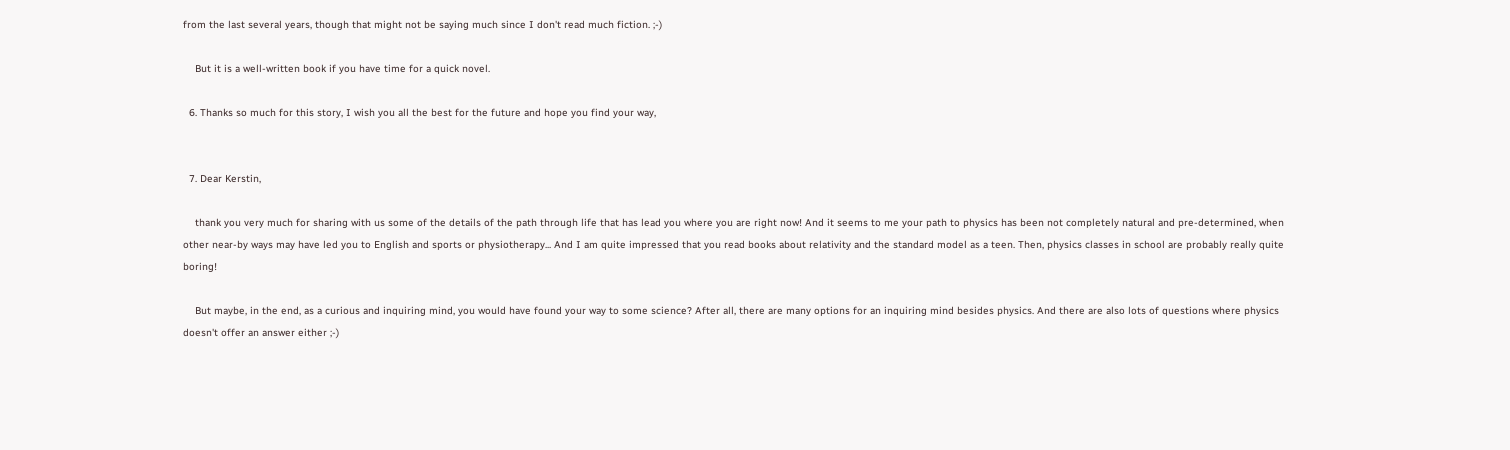from the last several years, though that might not be saying much since I don't read much fiction. ;-)

    But it is a well-written book if you have time for a quick novel.

  6. Thanks so much for this story, I wish you all the best for the future and hope you find your way,


  7. Dear Kerstin,

    thank you very much for sharing with us some of the details of the path through life that has lead you where you are right now! And it seems to me your path to physics has been not completely natural and pre-determined, when other near-by ways may have led you to English and sports or physiotherapy... And I am quite impressed that you read books about relativity and the standard model as a teen. Then, physics classes in school are probably really quite boring!

    But maybe, in the end, as a curious and inquiring mind, you would have found your way to some science? After all, there are many options for an inquiring mind besides physics. And there are also lots of questions where physics doesn't offer an answer either ;-)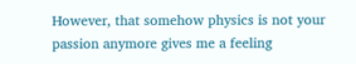However, that somehow physics is not your passion anymore gives me a feeling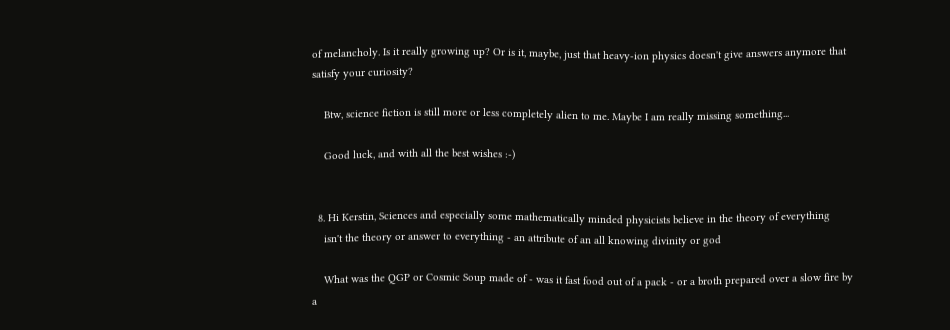of melancholy. Is it really growing up? Or is it, maybe, just that heavy-ion physics doesn't give answers anymore that satisfy your curiosity?

    Btw, science fiction is still more or less completely alien to me. Maybe I am really missing something...

    Good luck, and with all the best wishes :-)


  8. Hi Kerstin, Sciences and especially some mathematically minded physicists believe in the theory of everything
    isn't the theory or answer to everything - an attribute of an all knowing divinity or god

    What was the QGP or Cosmic Soup made of - was it fast food out of a pack - or a broth prepared over a slow fire by a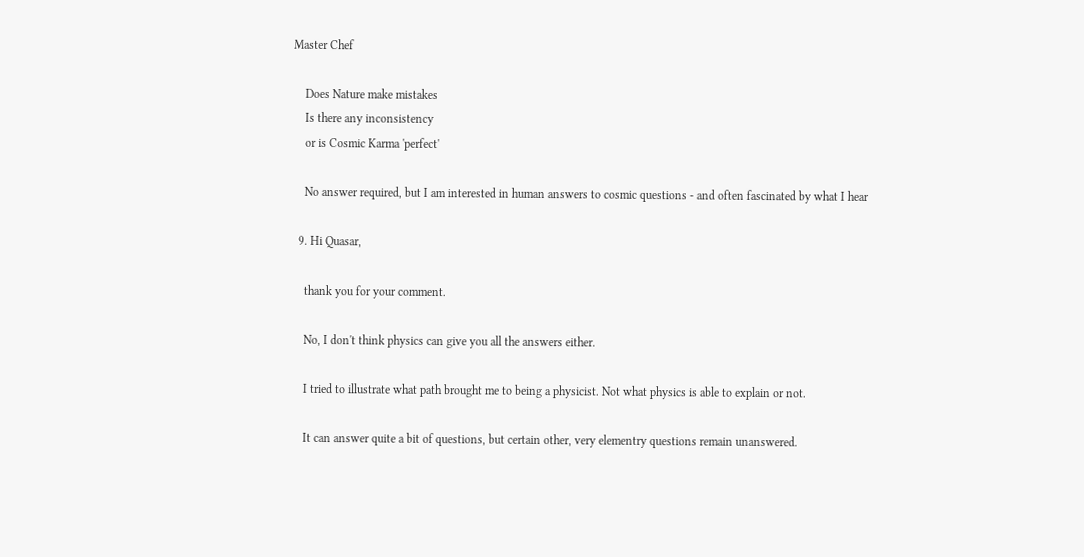Master Chef

    Does Nature make mistakes
    Is there any inconsistency
    or is Cosmic Karma 'perfect'

    No answer required, but I am interested in human answers to cosmic questions - and often fascinated by what I hear

  9. Hi Quasar,

    thank you for your comment.

    No, I don't think physics can give you all the answers either.

    I tried to illustrate what path brought me to being a physicist. Not what physics is able to explain or not.

    It can answer quite a bit of questions, but certain other, very elementry questions remain unanswered.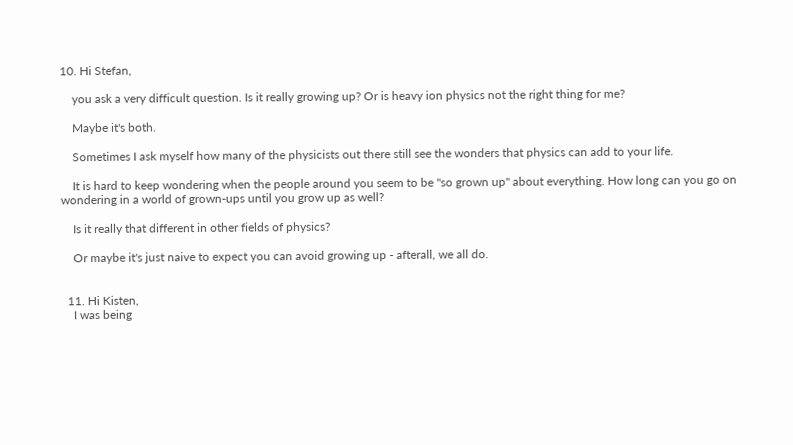10. Hi Stefan,

    you ask a very difficult question. Is it really growing up? Or is heavy ion physics not the right thing for me?

    Maybe it's both.

    Sometimes I ask myself how many of the physicists out there still see the wonders that physics can add to your life.

    It is hard to keep wondering when the people around you seem to be "so grown up" about everything. How long can you go on wondering in a world of grown-ups until you grow up as well?

    Is it really that different in other fields of physics?

    Or maybe it's just naive to expect you can avoid growing up - afterall, we all do.


  11. Hi Kisten,
    I was being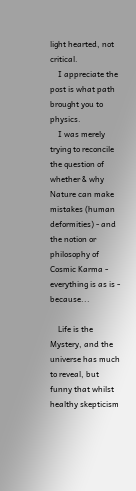light hearted, not critical.
    I appreciate the post is what path brought you to physics.
    I was merely trying to reconcile the question of whether & why Nature can make mistakes (human deformities) - and the notion or philosophy of Cosmic Karma - everything is as is - because...

    Life is the Mystery, and the universe has much to reveal, but funny that whilst healthy skepticism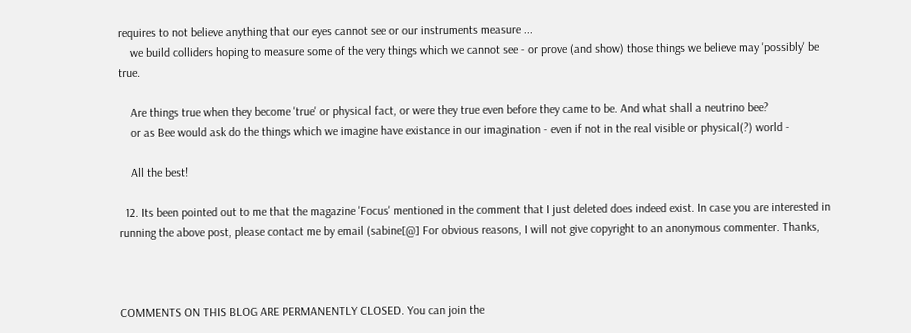requires to not believe anything that our eyes cannot see or our instruments measure ...
    we build colliders hoping to measure some of the very things which we cannot see - or prove (and show) those things we believe may 'possibly' be true.

    Are things true when they become 'true' or physical fact, or were they true even before they came to be. And what shall a neutrino bee?
    or as Bee would ask do the things which we imagine have existance in our imagination - even if not in the real visible or physical(?) world -

    All the best!

  12. Its been pointed out to me that the magazine 'Focus' mentioned in the comment that I just deleted does indeed exist. In case you are interested in running the above post, please contact me by email (sabine[@] For obvious reasons, I will not give copyright to an anonymous commenter. Thanks,



COMMENTS ON THIS BLOG ARE PERMANENTLY CLOSED. You can join the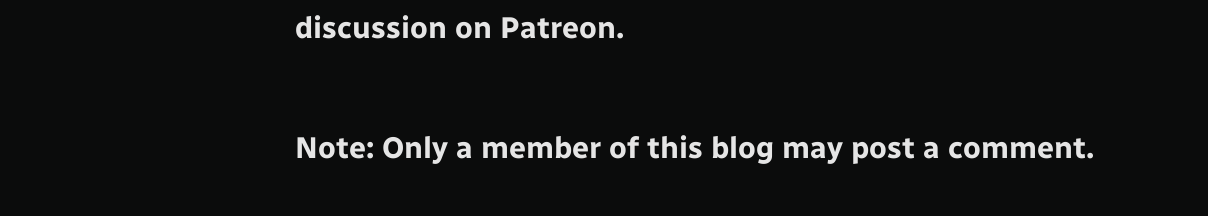discussion on Patreon.

Note: Only a member of this blog may post a comment.